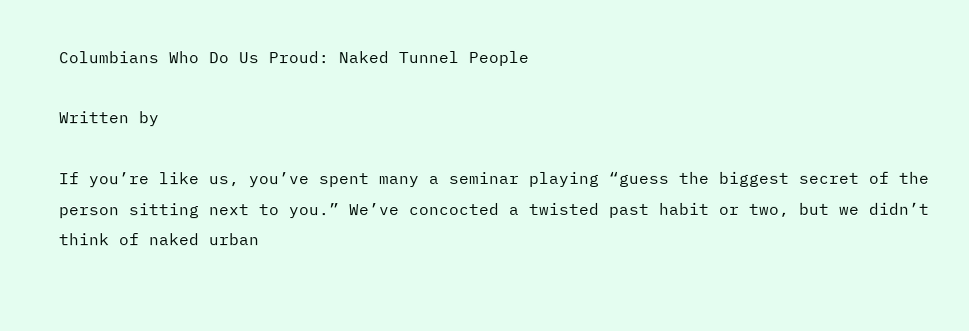Columbians Who Do Us Proud: Naked Tunnel People

Written by

If you’re like us, you’ve spent many a seminar playing “guess the biggest secret of the person sitting next to you.” We’ve concocted a twisted past habit or two, but we didn’t think of naked urban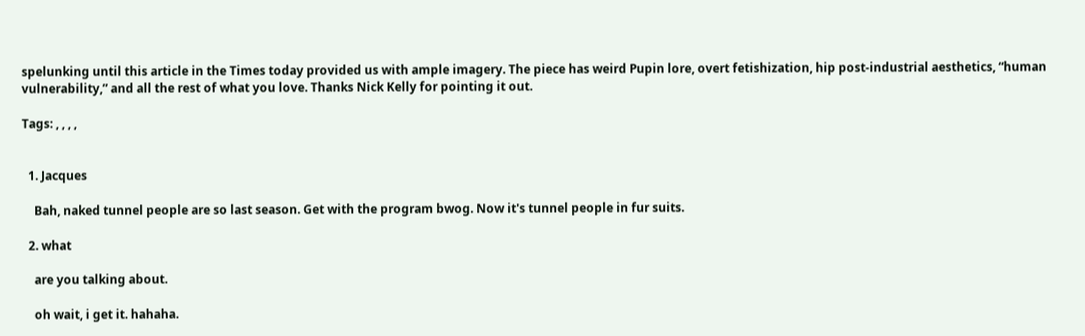spelunking until this article in the Times today provided us with ample imagery. The piece has weird Pupin lore, overt fetishization, hip post-industrial aesthetics, “human vulnerability,” and all the rest of what you love. Thanks Nick Kelly for pointing it out.

Tags: , , , ,


  1. Jacques

    Bah, naked tunnel people are so last season. Get with the program bwog. Now it's tunnel people in fur suits.

  2. what

    are you talking about.

    oh wait, i get it. hahaha.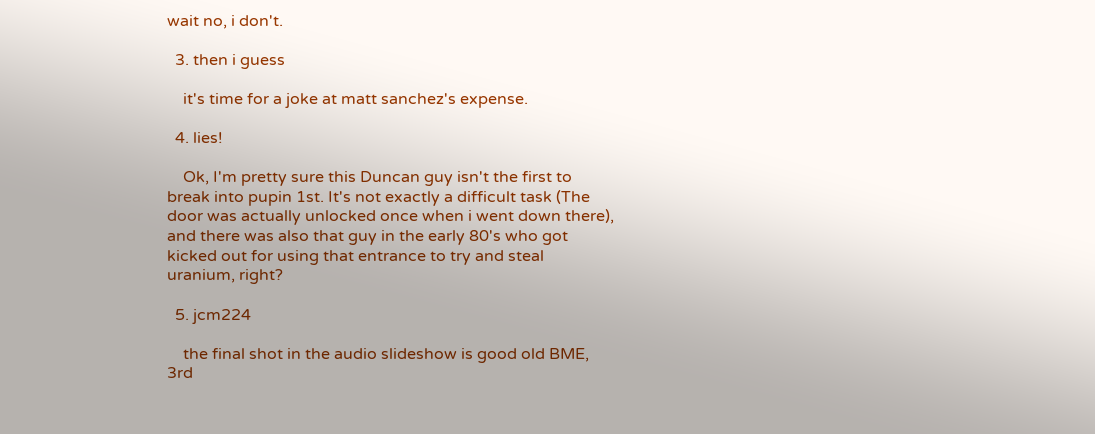wait no, i don't.

  3. then i guess

    it's time for a joke at matt sanchez's expense.

  4. lies!

    Ok, I'm pretty sure this Duncan guy isn't the first to break into pupin 1st. It's not exactly a difficult task (The door was actually unlocked once when i went down there), and there was also that guy in the early 80's who got kicked out for using that entrance to try and steal uranium, right?

  5. jcm224

    the final shot in the audio slideshow is good old BME, 3rd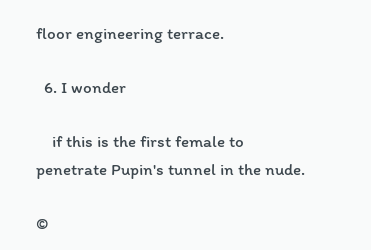floor engineering terrace.

  6. I wonder

    if this is the first female to penetrate Pupin's tunnel in the nude.

©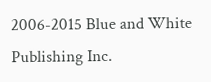2006-2015 Blue and White Publishing Inc.